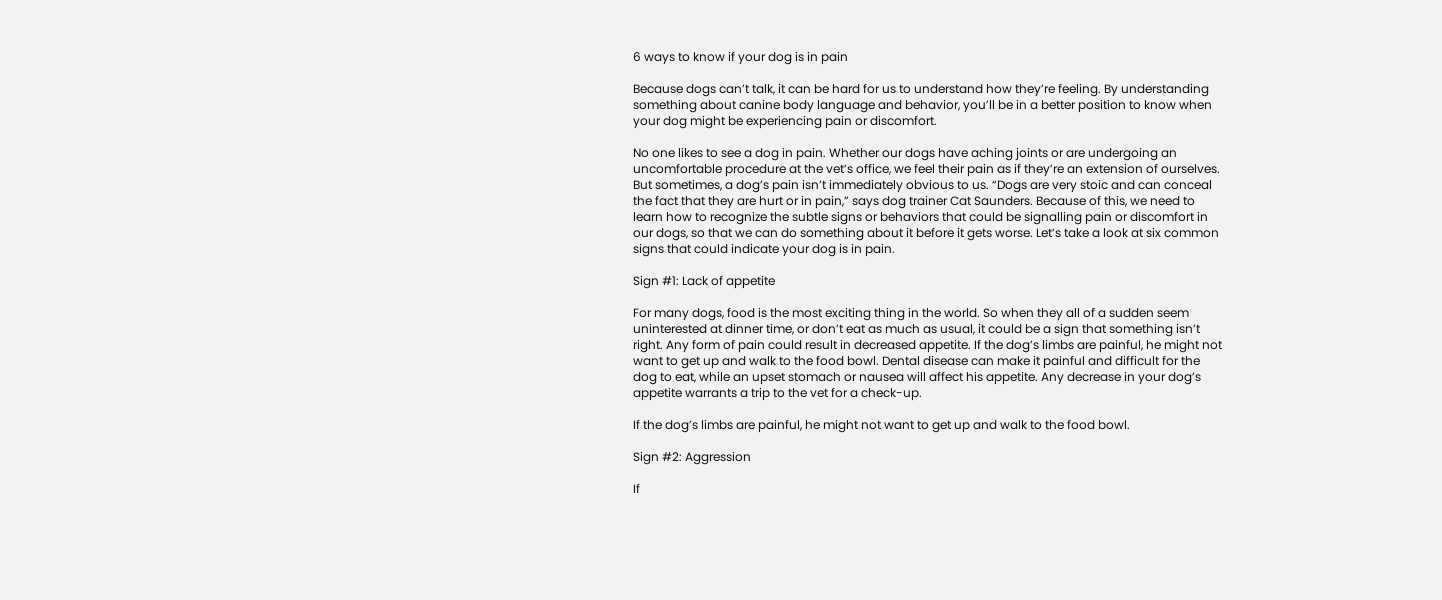6 ways to know if your dog is in pain

Because dogs can’t talk, it can be hard for us to understand how they’re feeling. By understanding something about canine body language and behavior, you’ll be in a better position to know when your dog might be experiencing pain or discomfort.

No one likes to see a dog in pain. Whether our dogs have aching joints or are undergoing an uncomfortable procedure at the vet’s office, we feel their pain as if they’re an extension of ourselves. But sometimes, a dog’s pain isn’t immediately obvious to us. “Dogs are very stoic and can conceal the fact that they are hurt or in pain,” says dog trainer Cat Saunders. Because of this, we need to learn how to recognize the subtle signs or behaviors that could be signalling pain or discomfort in our dogs, so that we can do something about it before it gets worse. Let’s take a look at six common signs that could indicate your dog is in pain.

Sign #1: Lack of appetite

For many dogs, food is the most exciting thing in the world. So when they all of a sudden seem uninterested at dinner time, or don’t eat as much as usual, it could be a sign that something isn’t right. Any form of pain could result in decreased appetite. If the dog’s limbs are painful, he might not want to get up and walk to the food bowl. Dental disease can make it painful and difficult for the dog to eat, while an upset stomach or nausea will affect his appetite. Any decrease in your dog’s appetite warrants a trip to the vet for a check-up.

If the dog’s limbs are painful, he might not want to get up and walk to the food bowl.

Sign #2: Aggression

If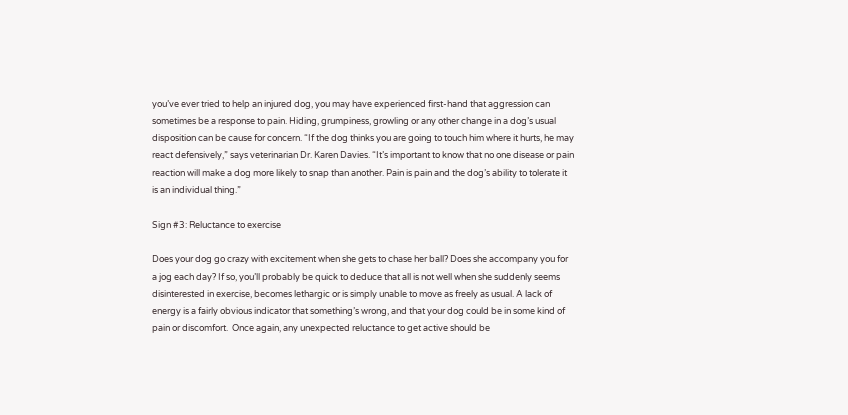you’ve ever tried to help an injured dog, you may have experienced first-hand that aggression can sometimes be a response to pain. Hiding, grumpiness, growling or any other change in a dog’s usual disposition can be cause for concern. “If the dog thinks you are going to touch him where it hurts, he may react defensively,” says veterinarian Dr. Karen Davies. “It’s important to know that no one disease or pain reaction will make a dog more likely to snap than another. Pain is pain and the dog’s ability to tolerate it is an individual thing.”

Sign #3: Reluctance to exercise

Does your dog go crazy with excitement when she gets to chase her ball? Does she accompany you for a jog each day? If so, you’ll probably be quick to deduce that all is not well when she suddenly seems disinterested in exercise, becomes lethargic or is simply unable to move as freely as usual. A lack of energy is a fairly obvious indicator that something’s wrong, and that your dog could be in some kind of pain or discomfort.  Once again, any unexpected reluctance to get active should be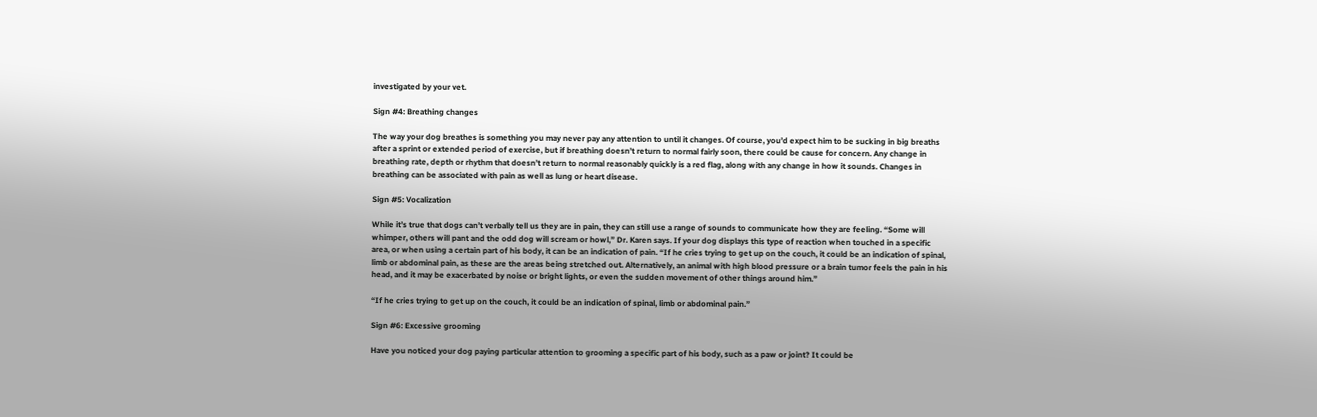investigated by your vet.

Sign #4: Breathing changes

The way your dog breathes is something you may never pay any attention to until it changes. Of course, you’d expect him to be sucking in big breaths after a sprint or extended period of exercise, but if breathing doesn’t return to normal fairly soon, there could be cause for concern. Any change in breathing rate, depth or rhythm that doesn’t return to normal reasonably quickly is a red flag, along with any change in how it sounds. Changes in breathing can be associated with pain as well as lung or heart disease.

Sign #5: Vocalization

While it’s true that dogs can’t verbally tell us they are in pain, they can still use a range of sounds to communicate how they are feeling. “Some will whimper, others will pant and the odd dog will scream or howl,” Dr. Karen says. If your dog displays this type of reaction when touched in a specific area, or when using a certain part of his body, it can be an indication of pain. “If he cries trying to get up on the couch, it could be an indication of spinal, limb or abdominal pain, as these are the areas being stretched out. Alternatively, an animal with high blood pressure or a brain tumor feels the pain in his head, and it may be exacerbated by noise or bright lights, or even the sudden movement of other things around him.”

“If he cries trying to get up on the couch, it could be an indication of spinal, limb or abdominal pain.”

Sign #6: Excessive grooming

Have you noticed your dog paying particular attention to grooming a specific part of his body, such as a paw or joint? It could be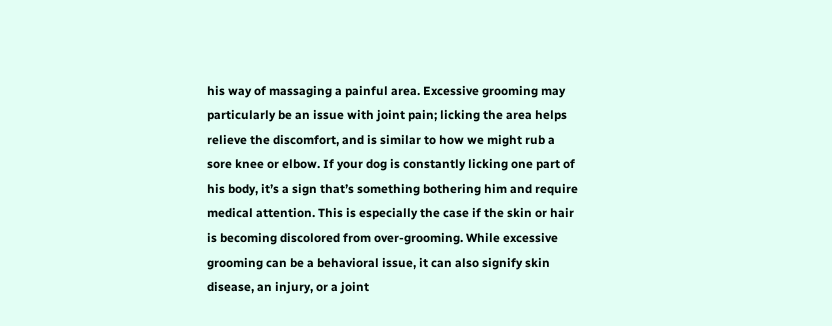his way of massaging a painful area. Excessive grooming may particularly be an issue with joint pain; licking the area helps relieve the discomfort, and is similar to how we might rub a sore knee or elbow. If your dog is constantly licking one part of his body, it’s a sign that’s something bothering him and require medical attention. This is especially the case if the skin or hair is becoming discolored from over-grooming. While excessive grooming can be a behavioral issue, it can also signify skin disease, an injury, or a joint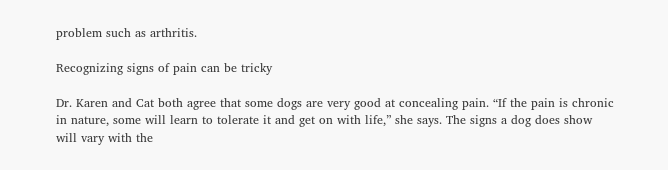problem such as arthritis.

Recognizing signs of pain can be tricky

Dr. Karen and Cat both agree that some dogs are very good at concealing pain. “If the pain is chronic in nature, some will learn to tolerate it and get on with life,” she says. The signs a dog does show will vary with the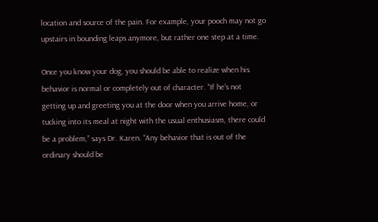location and source of the pain. For example, your pooch may not go upstairs in bounding leaps anymore, but rather one step at a time.

Once you know your dog, you should be able to realize when his behavior is normal or completely out of character. “If he’s not getting up and greeting you at the door when you arrive home, or tucking into its meal at night with the usual enthusiasm, there could be a problem,” says Dr. Karen. “Any behavior that is out of the ordinary should be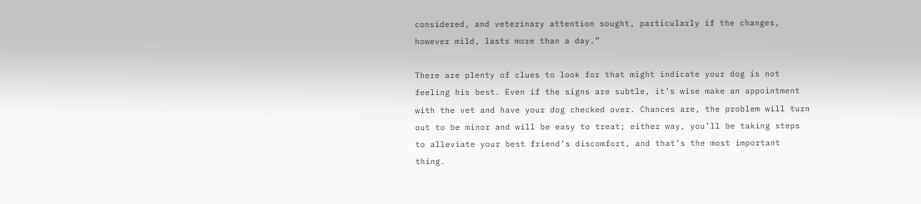considered, and veterinary attention sought, particularly if the changes, however mild, lasts more than a day.”

There are plenty of clues to look for that might indicate your dog is not feeling his best. Even if the signs are subtle, it’s wise make an appointment with the vet and have your dog checked over. Chances are, the problem will turn out to be minor and will be easy to treat; either way, you’ll be taking steps to alleviate your best friend’s discomfort, and that’s the most important thing.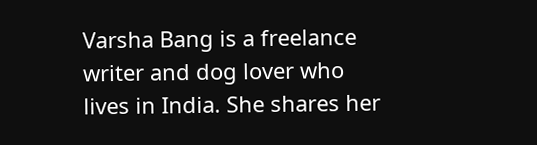Varsha Bang is a freelance writer and dog lover who lives in India. She shares her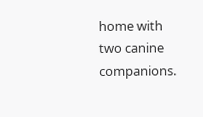home with two canine companions.